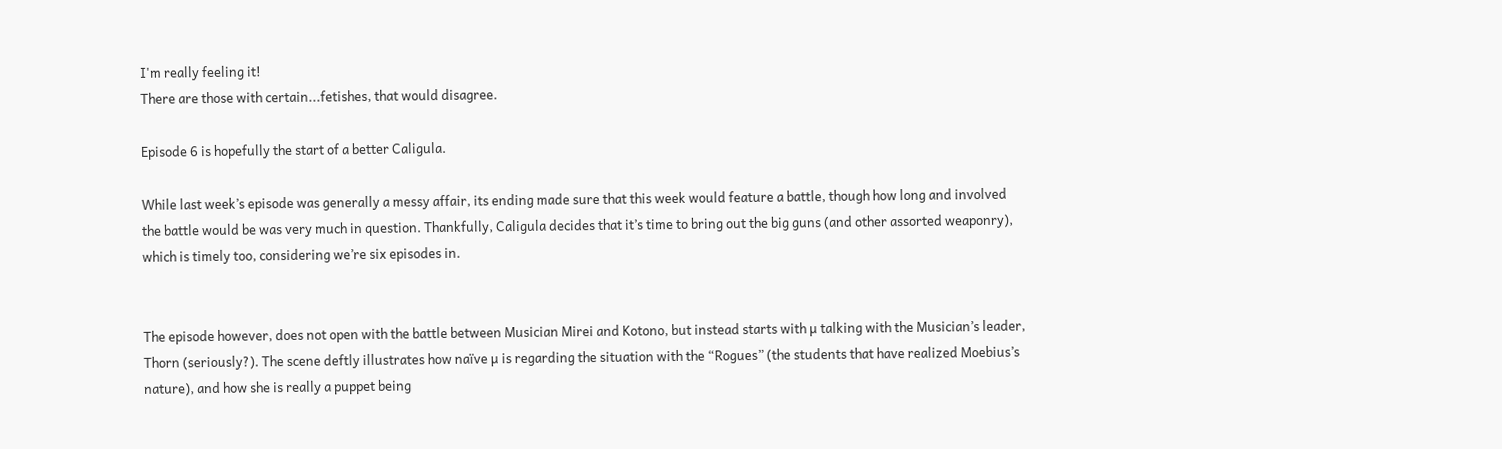I'm really feeling it!
There are those with certain...fetishes, that would disagree.

Episode 6 is hopefully the start of a better Caligula.

While last week’s episode was generally a messy affair, its ending made sure that this week would feature a battle, though how long and involved the battle would be was very much in question. Thankfully, Caligula decides that it’s time to bring out the big guns (and other assorted weaponry), which is timely too, considering we’re six episodes in.


The episode however, does not open with the battle between Musician Mirei and Kotono, but instead starts with µ talking with the Musician’s leader, Thorn (seriously?). The scene deftly illustrates how naïve µ is regarding the situation with the “Rogues” (the students that have realized Moebius’s nature), and how she is really a puppet being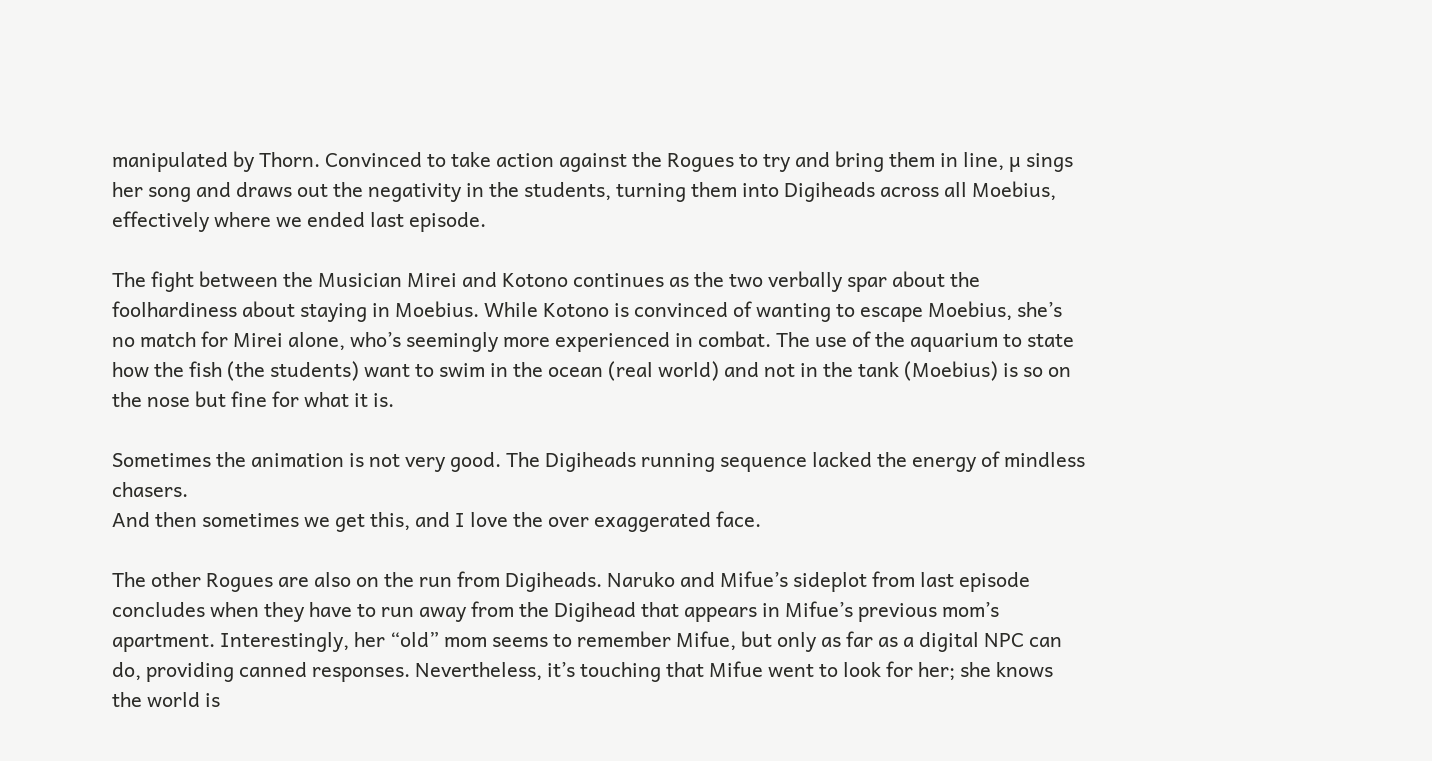manipulated by Thorn. Convinced to take action against the Rogues to try and bring them in line, µ sings her song and draws out the negativity in the students, turning them into Digiheads across all Moebius, effectively where we ended last episode.

The fight between the Musician Mirei and Kotono continues as the two verbally spar about the foolhardiness about staying in Moebius. While Kotono is convinced of wanting to escape Moebius, she’s no match for Mirei alone, who’s seemingly more experienced in combat. The use of the aquarium to state how the fish (the students) want to swim in the ocean (real world) and not in the tank (Moebius) is so on the nose but fine for what it is.

Sometimes the animation is not very good. The Digiheads running sequence lacked the energy of mindless chasers.
And then sometimes we get this, and I love the over exaggerated face.

The other Rogues are also on the run from Digiheads. Naruko and Mifue’s sideplot from last episode concludes when they have to run away from the Digihead that appears in Mifue’s previous mom’s apartment. Interestingly, her “old” mom seems to remember Mifue, but only as far as a digital NPC can do, providing canned responses. Nevertheless, it’s touching that Mifue went to look for her; she knows the world is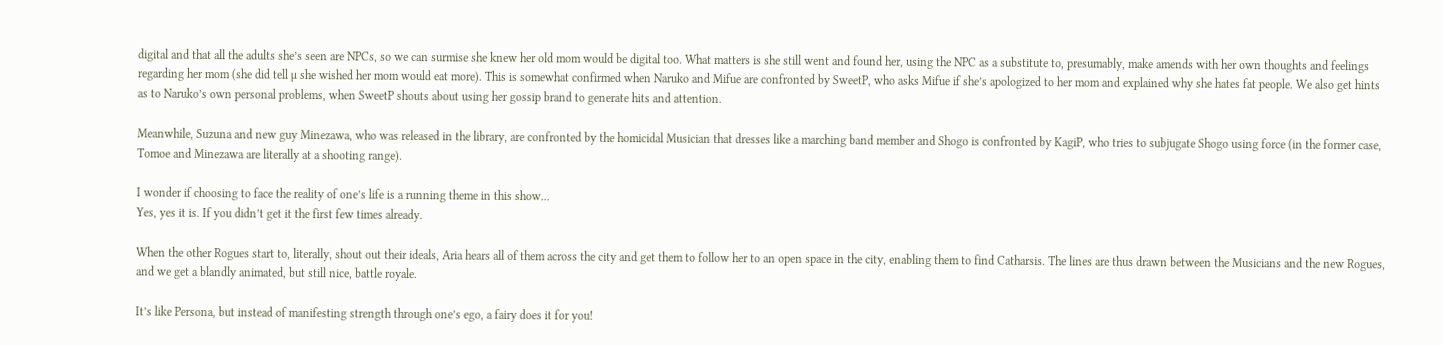digital and that all the adults she’s seen are NPCs, so we can surmise she knew her old mom would be digital too. What matters is she still went and found her, using the NPC as a substitute to, presumably, make amends with her own thoughts and feelings regarding her mom (she did tell µ she wished her mom would eat more). This is somewhat confirmed when Naruko and Mifue are confronted by SweetP, who asks Mifue if she’s apologized to her mom and explained why she hates fat people. We also get hints as to Naruko’s own personal problems, when SweetP shouts about using her gossip brand to generate hits and attention.

Meanwhile, Suzuna and new guy Minezawa, who was released in the library, are confronted by the homicidal Musician that dresses like a marching band member and Shogo is confronted by KagiP, who tries to subjugate Shogo using force (in the former case, Tomoe and Minezawa are literally at a shooting range).

I wonder if choosing to face the reality of one’s life is a running theme in this show...
Yes, yes it is. If you didn’t get it the first few times already.

When the other Rogues start to, literally, shout out their ideals, Aria hears all of them across the city and get them to follow her to an open space in the city, enabling them to find Catharsis. The lines are thus drawn between the Musicians and the new Rogues, and we get a blandly animated, but still nice, battle royale.

It’s like Persona, but instead of manifesting strength through one’s ego, a fairy does it for you!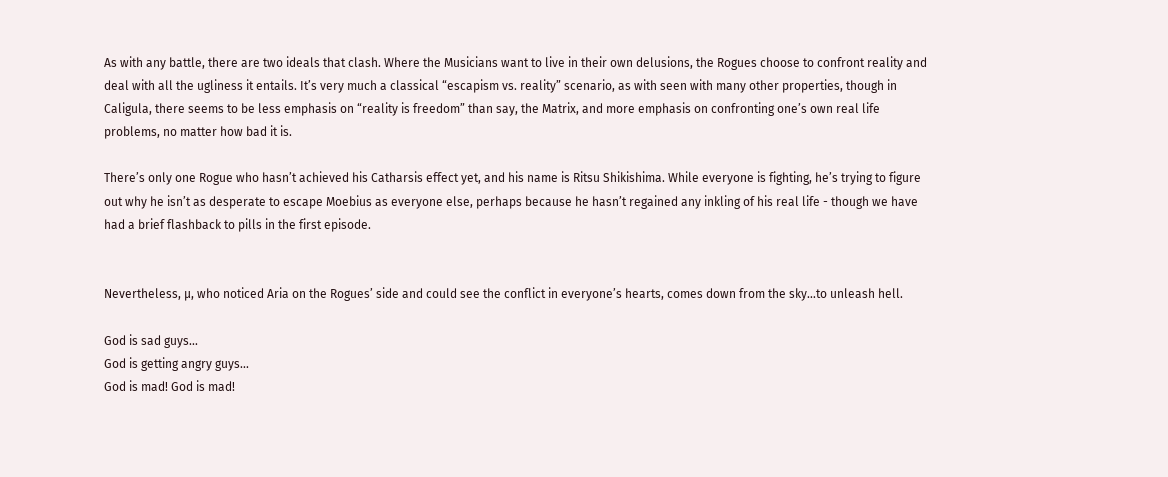As with any battle, there are two ideals that clash. Where the Musicians want to live in their own delusions, the Rogues choose to confront reality and deal with all the ugliness it entails. It’s very much a classical “escapism vs. reality” scenario, as with seen with many other properties, though in Caligula, there seems to be less emphasis on “reality is freedom” than say, the Matrix, and more emphasis on confronting one’s own real life problems, no matter how bad it is.

There’s only one Rogue who hasn’t achieved his Catharsis effect yet, and his name is Ritsu Shikishima. While everyone is fighting, he’s trying to figure out why he isn’t as desperate to escape Moebius as everyone else, perhaps because he hasn’t regained any inkling of his real life - though we have had a brief flashback to pills in the first episode.


Nevertheless, µ, who noticed Aria on the Rogues’ side and could see the conflict in everyone’s hearts, comes down from the sky…to unleash hell.

God is sad guys...
God is getting angry guys...
God is mad! God is mad!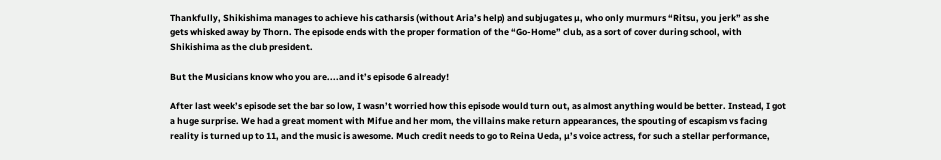Thankfully, Shikishima manages to achieve his catharsis (without Aria’s help) and subjugates µ, who only murmurs “Ritsu, you jerk” as she gets whisked away by Thorn. The episode ends with the proper formation of the “Go-Home” club, as a sort of cover during school, with Shikishima as the club president.

But the Musicians know who you are....and it’s episode 6 already!

After last week’s episode set the bar so low, I wasn’t worried how this episode would turn out, as almost anything would be better. Instead, I got a huge surprise. We had a great moment with Mifue and her mom, the villains make return appearances, the spouting of escapism vs facing reality is turned up to 11, and the music is awesome. Much credit needs to go to Reina Ueda, µ’s voice actress, for such a stellar performance,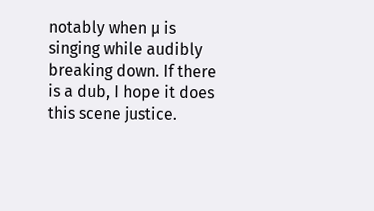notably when µ is singing while audibly breaking down. If there is a dub, I hope it does this scene justice.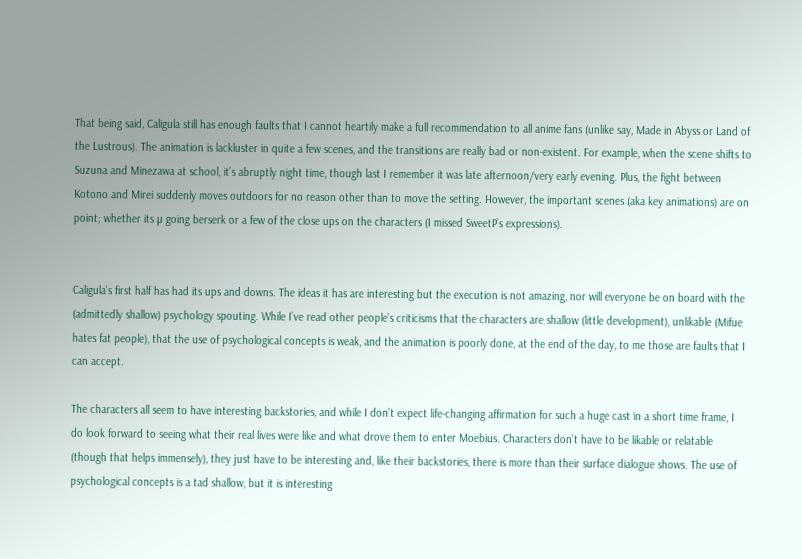That being said, Caligula still has enough faults that I cannot heartily make a full recommendation to all anime fans (unlike say, Made in Abyss or Land of the Lustrous). The animation is lackluster in quite a few scenes, and the transitions are really bad or non-existent. For example, when the scene shifts to Suzuna and Minezawa at school, it’s abruptly night time, though last I remember it was late afternoon/very early evening. Plus, the fight between Kotono and Mirei suddenly moves outdoors for no reason other than to move the setting. However, the important scenes (aka key animations) are on point; whether its µ going berserk or a few of the close ups on the characters (I missed SweetP’s expressions).


Caligula’s first half has had its ups and downs. The ideas it has are interesting but the execution is not amazing, nor will everyone be on board with the (admittedly shallow) psychology spouting. While I’ve read other people’s criticisms that the characters are shallow (little development), unlikable (Mifue hates fat people), that the use of psychological concepts is weak, and the animation is poorly done, at the end of the day, to me those are faults that I can accept.

The characters all seem to have interesting backstories, and while I don’t expect life-changing affirmation for such a huge cast in a short time frame, I do look forward to seeing what their real lives were like and what drove them to enter Moebius. Characters don’t have to be likable or relatable (though that helps immensely), they just have to be interesting and, like their backstories, there is more than their surface dialogue shows. The use of psychological concepts is a tad shallow, but it is interesting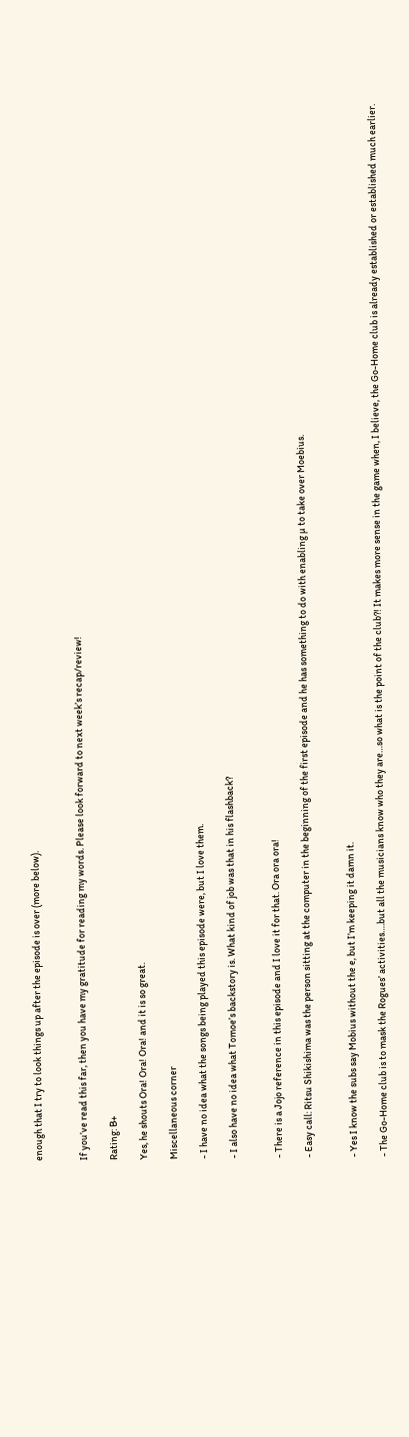enough that I try to look things up after the episode is over (more below).


If you’ve read this far, then you have my gratitude for reading my words. Please look forward to next week’s recap/review!

Rating: B+

Yes, he shouts Ora! Ora! Ora! and it is so great.

Miscellaneous corner

- I have no idea what the songs being played this episode were, but I love them.

- I also have no idea what Tomoe’s backstory is. What kind of job was that in his flashback?


- There is a Jojo reference in this episode and I love it for that. Ora ora ora!

- Easy call: Ritsu Shikishima was the person sitting at the computer in the beginning of the first episode and he has something to do with enabling µ to take over Moebius.


- Yes I know the subs say Mobius without the e, but I’m keeping it damn it.

- The Go-Home club is to mask the Rogues’ activities….but all the musicians know who they are…so what is the point of the club?! It makes more sense in the game when, I believe, the Go-Home club is already established or established much earlier.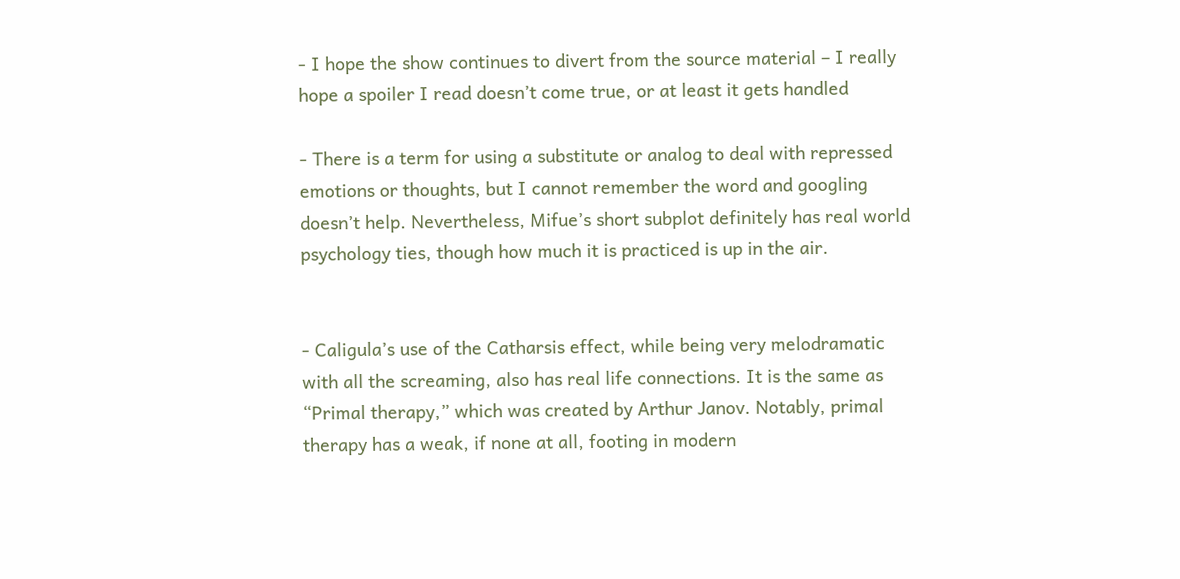- I hope the show continues to divert from the source material – I really hope a spoiler I read doesn’t come true, or at least it gets handled

- There is a term for using a substitute or analog to deal with repressed emotions or thoughts, but I cannot remember the word and googling doesn’t help. Nevertheless, Mifue’s short subplot definitely has real world psychology ties, though how much it is practiced is up in the air.


- Caligula’s use of the Catharsis effect, while being very melodramatic with all the screaming, also has real life connections. It is the same as “Primal therapy,” which was created by Arthur Janov. Notably, primal therapy has a weak, if none at all, footing in modern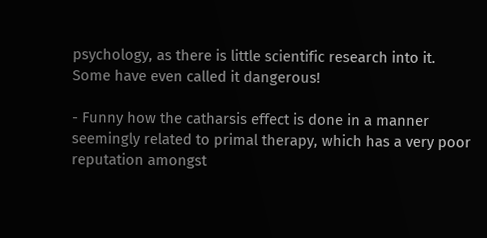psychology, as there is little scientific research into it. Some have even called it dangerous!

- Funny how the catharsis effect is done in a manner seemingly related to primal therapy, which has a very poor reputation amongst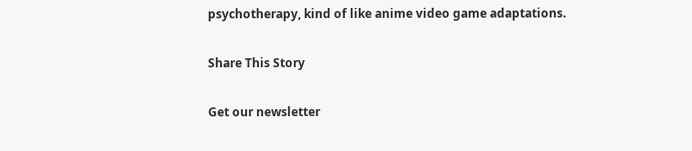psychotherapy, kind of like anime video game adaptations.

Share This Story

Get our newsletter